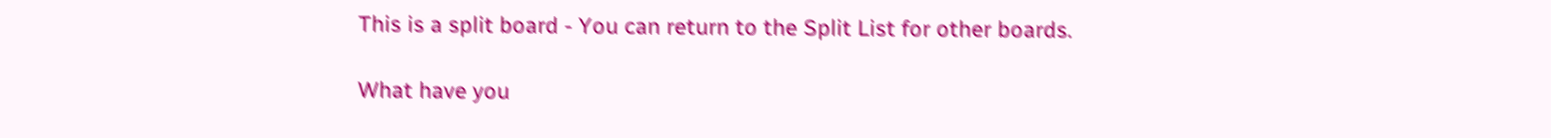This is a split board - You can return to the Split List for other boards.

What have you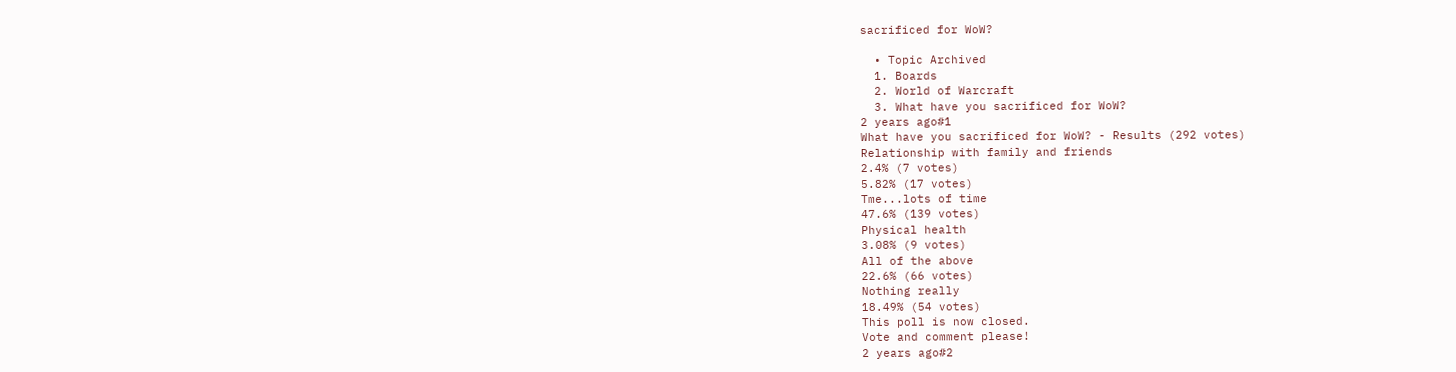sacrificed for WoW?

  • Topic Archived
  1. Boards
  2. World of Warcraft
  3. What have you sacrificed for WoW?
2 years ago#1
What have you sacrificed for WoW? - Results (292 votes)
Relationship with family and friends
2.4% (7 votes)
5.82% (17 votes)
Tme...lots of time
47.6% (139 votes)
Physical health
3.08% (9 votes)
All of the above
22.6% (66 votes)
Nothing really
18.49% (54 votes)
This poll is now closed.
Vote and comment please!
2 years ago#2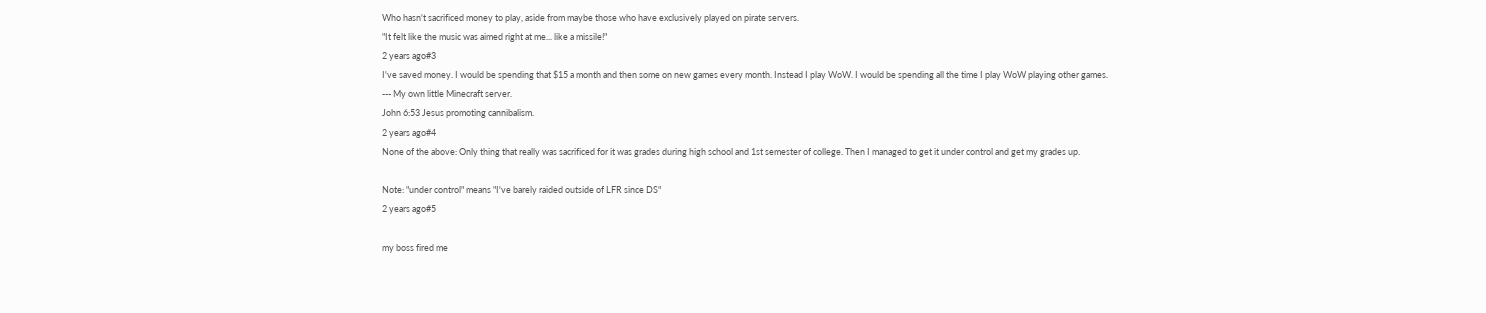Who hasn't sacrificed money to play, aside from maybe those who have exclusively played on pirate servers.
"It felt like the music was aimed right at me... like a missile!"
2 years ago#3
I've saved money. I would be spending that $15 a month and then some on new games every month. Instead I play WoW. I would be spending all the time I play WoW playing other games.
--- My own little Minecraft server.
John 6:53 Jesus promoting cannibalism.
2 years ago#4
None of the above: Only thing that really was sacrificed for it was grades during high school and 1st semester of college. Then I managed to get it under control and get my grades up.

Note: "under control" means "I've barely raided outside of LFR since DS"
2 years ago#5

my boss fired me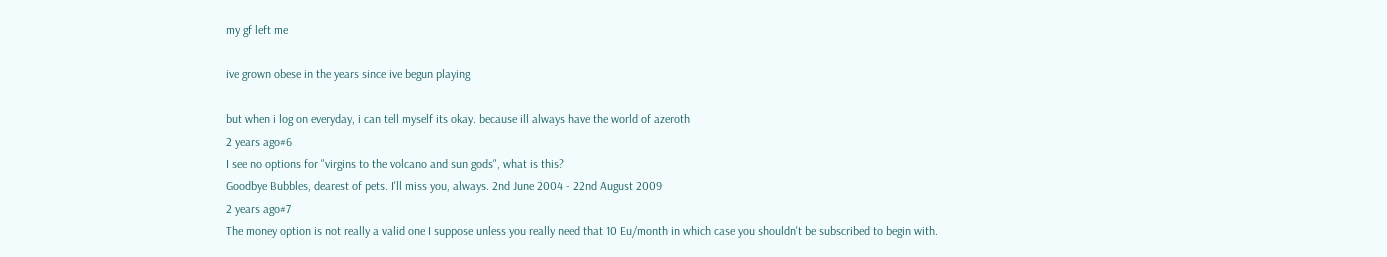my gf left me

ive grown obese in the years since ive begun playing

but when i log on everyday, i can tell myself its okay. because ill always have the world of azeroth
2 years ago#6
I see no options for "virgins to the volcano and sun gods", what is this?
Goodbye Bubbles, dearest of pets. I'll miss you, always. 2nd June 2004 - 22nd August 2009
2 years ago#7
The money option is not really a valid one I suppose unless you really need that 10 Eu/month in which case you shouldn't be subscribed to begin with.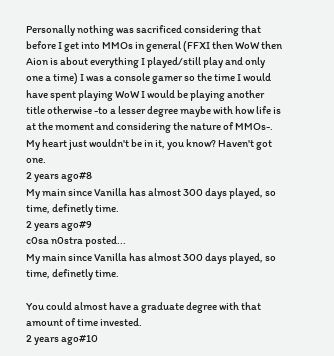Personally nothing was sacrificed considering that before I get into MMOs in general (FFXI then WoW then Aion is about everything I played/still play and only one a time) I was a console gamer so the time I would have spent playing WoW I would be playing another title otherwise -to a lesser degree maybe with how life is at the moment and considering the nature of MMOs-.
My heart just wouldn't be in it, you know? Haven't got one.
2 years ago#8
My main since Vanilla has almost 300 days played, so time, definetly time.
2 years ago#9
c0sa n0stra posted...
My main since Vanilla has almost 300 days played, so time, definetly time.

You could almost have a graduate degree with that amount of time invested.
2 years ago#10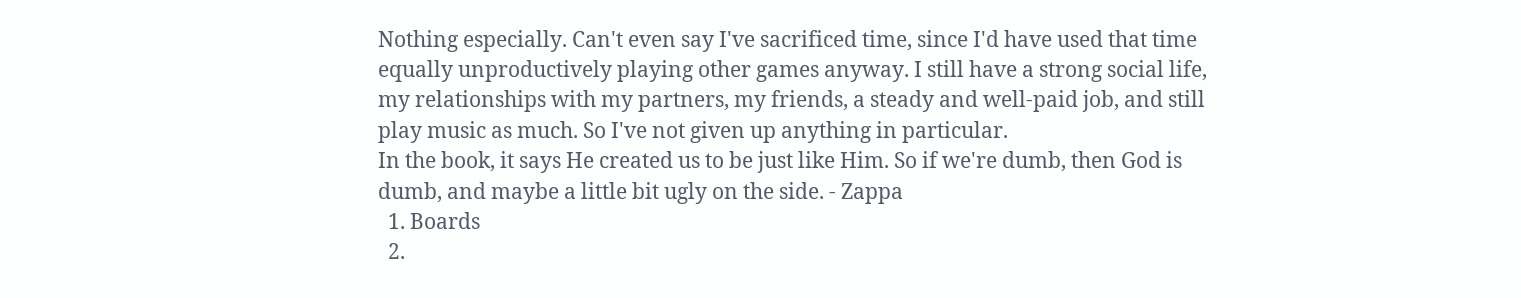Nothing especially. Can't even say I've sacrificed time, since I'd have used that time equally unproductively playing other games anyway. I still have a strong social life, my relationships with my partners, my friends, a steady and well-paid job, and still play music as much. So I've not given up anything in particular.
In the book, it says He created us to be just like Him. So if we're dumb, then God is dumb, and maybe a little bit ugly on the side. - Zappa
  1. Boards
  2.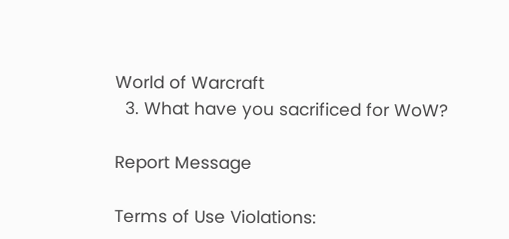World of Warcraft
  3. What have you sacrificed for WoW?

Report Message

Terms of Use Violations: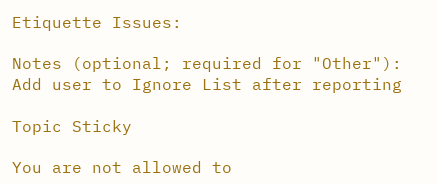Etiquette Issues:

Notes (optional; required for "Other"):
Add user to Ignore List after reporting

Topic Sticky

You are not allowed to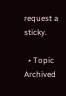request a sticky.

  • Topic Archived